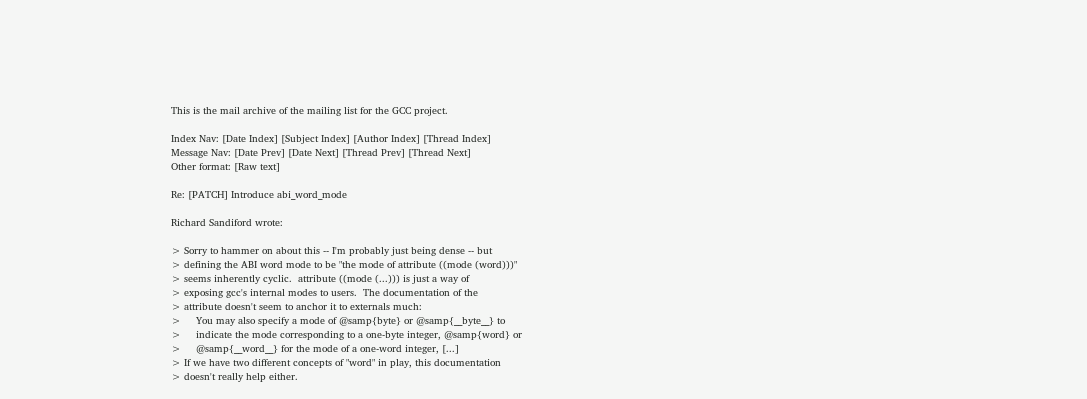This is the mail archive of the mailing list for the GCC project.

Index Nav: [Date Index] [Subject Index] [Author Index] [Thread Index]
Message Nav: [Date Prev] [Date Next] [Thread Prev] [Thread Next]
Other format: [Raw text]

Re: [PATCH] Introduce abi_word_mode

Richard Sandiford wrote:

> Sorry to hammer on about this -- I'm probably just being dense -- but
> defining the ABI word mode to be "the mode of attribute ((mode (word)))"
> seems inherently cyclic.  attribute ((mode (...))) is just a way of
> exposing gcc's internal modes to users.  The documentation of the
> attribute doesn't seem to anchor it to externals much:
>     You may also specify a mode of @samp{byte} or @samp{__byte__} to
>     indicate the mode corresponding to a one-byte integer, @samp{word} or
>     @samp{__word__} for the mode of a one-word integer, [...]
> If we have two different concepts of "word" in play, this documentation
> doesn't really help either.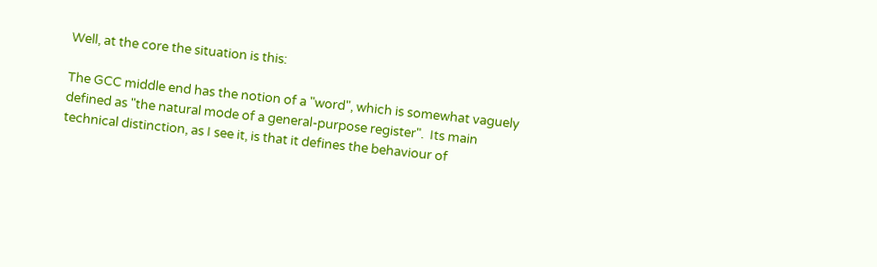Well, at the core the situation is this:

The GCC middle end has the notion of a "word", which is somewhat vaguely
defined as "the natural mode of a general-purpose register".  Its main
technical distinction, as I see it, is that it defines the behaviour of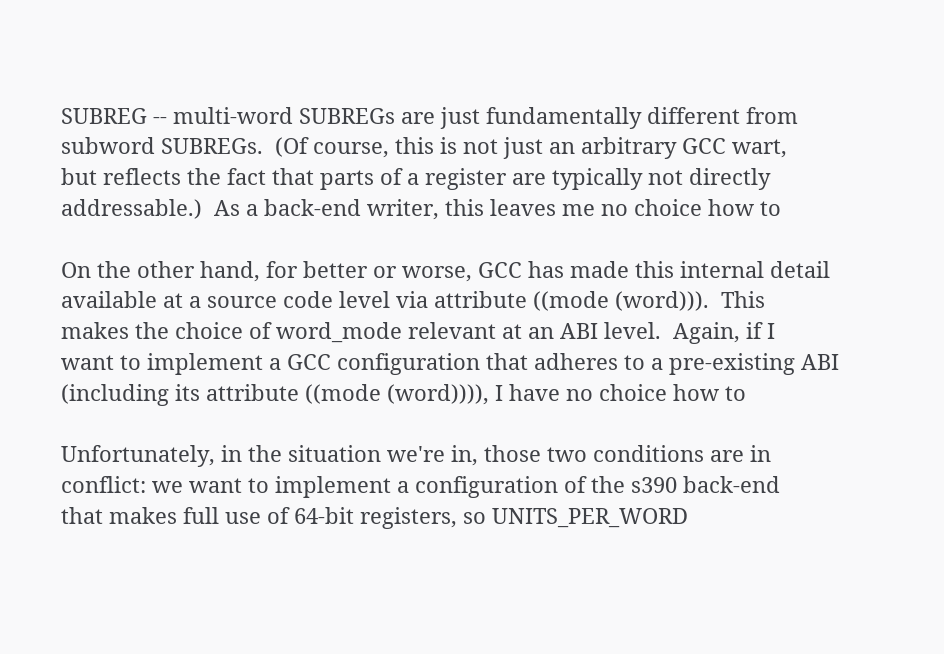SUBREG -- multi-word SUBREGs are just fundamentally different from
subword SUBREGs.  (Of course, this is not just an arbitrary GCC wart,
but reflects the fact that parts of a register are typically not directly
addressable.)  As a back-end writer, this leaves me no choice how to

On the other hand, for better or worse, GCC has made this internal detail
available at a source code level via attribute ((mode (word))).  This
makes the choice of word_mode relevant at an ABI level.  Again, if I
want to implement a GCC configuration that adheres to a pre-existing ABI
(including its attribute ((mode (word)))), I have no choice how to

Unfortunately, in the situation we're in, those two conditions are in
conflict: we want to implement a configuration of the s390 back-end
that makes full use of 64-bit registers, so UNITS_PER_WORD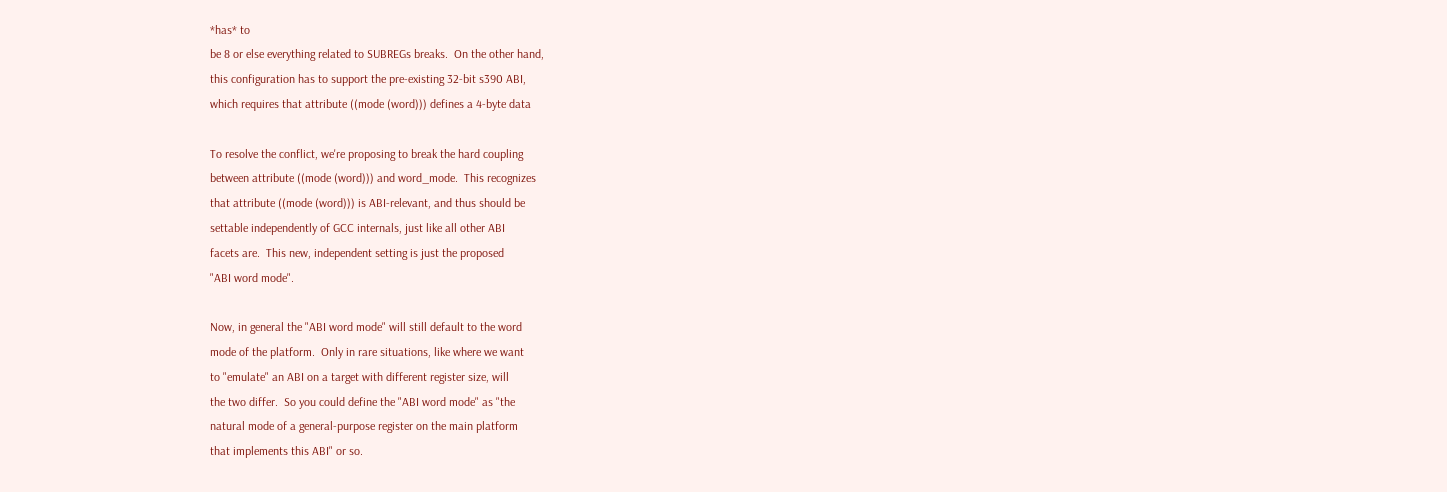*has* to
be 8 or else everything related to SUBREGs breaks.  On the other hand,
this configuration has to support the pre-existing 32-bit s390 ABI,
which requires that attribute ((mode (word))) defines a 4-byte data

To resolve the conflict, we're proposing to break the hard coupling
between attribute ((mode (word))) and word_mode.  This recognizes
that attribute ((mode (word))) is ABI-relevant, and thus should be
settable independently of GCC internals, just like all other ABI
facets are.  This new, independent setting is just the proposed
"ABI word mode".

Now, in general the "ABI word mode" will still default to the word
mode of the platform.  Only in rare situations, like where we want
to "emulate" an ABI on a target with different register size, will
the two differ.  So you could define the "ABI word mode" as "the
natural mode of a general-purpose register on the main platform
that implements this ABI" or so.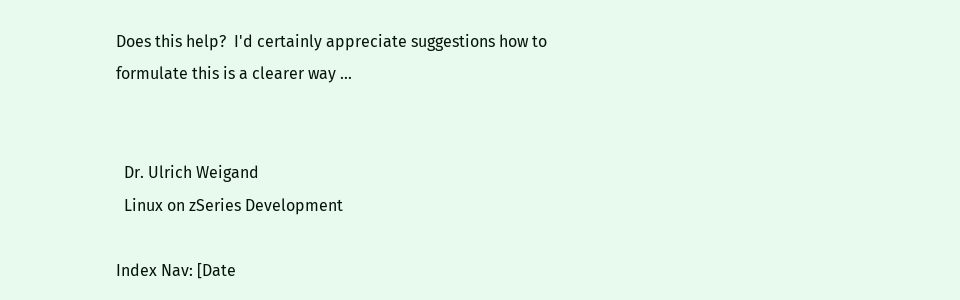Does this help?  I'd certainly appreciate suggestions how to
formulate this is a clearer way ...


  Dr. Ulrich Weigand
  Linux on zSeries Development

Index Nav: [Date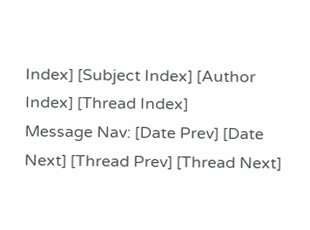Index] [Subject Index] [Author Index] [Thread Index]
Message Nav: [Date Prev] [Date Next] [Thread Prev] [Thread Next]